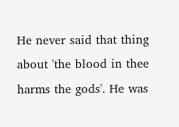He never said that thing about 'the blood in thee harms the gods'. He was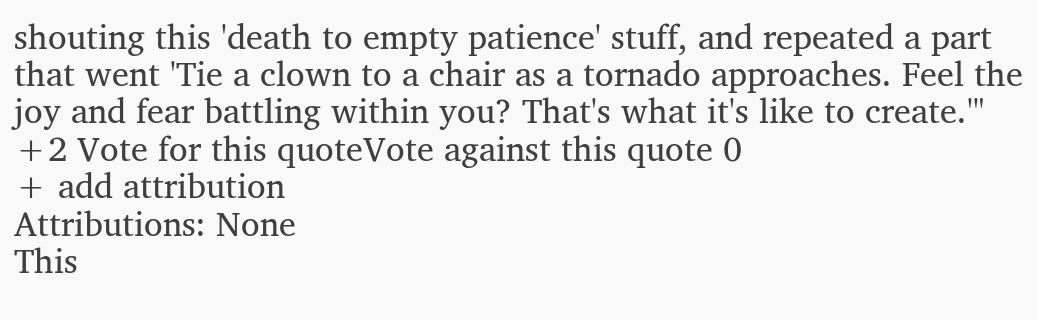shouting this 'death to empty patience' stuff, and repeated a part that went 'Tie a clown to a chair as a tornado approaches. Feel the joy and fear battling within you? That's what it's like to create.'"
+2 Vote for this quoteVote against this quote 0
+ add attribution
Attributions: None
This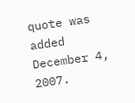quote was added December 4, 2007.